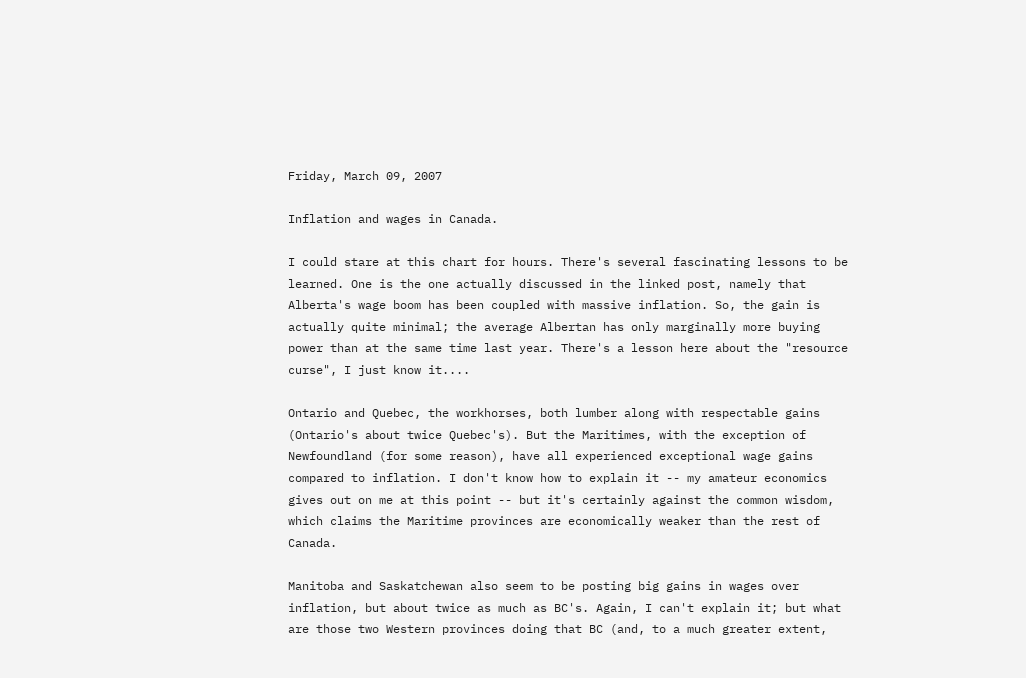Friday, March 09, 2007

Inflation and wages in Canada.

I could stare at this chart for hours. There's several fascinating lessons to be learned. One is the one actually discussed in the linked post, namely that Alberta's wage boom has been coupled with massive inflation. So, the gain is actually quite minimal; the average Albertan has only marginally more buying power than at the same time last year. There's a lesson here about the "resource curse", I just know it....

Ontario and Quebec, the workhorses, both lumber along with respectable gains (Ontario's about twice Quebec's). But the Maritimes, with the exception of Newfoundland (for some reason), have all experienced exceptional wage gains compared to inflation. I don't know how to explain it -- my amateur economics gives out on me at this point -- but it's certainly against the common wisdom, which claims the Maritime provinces are economically weaker than the rest of Canada.

Manitoba and Saskatchewan also seem to be posting big gains in wages over inflation, but about twice as much as BC's. Again, I can't explain it; but what are those two Western provinces doing that BC (and, to a much greater extent,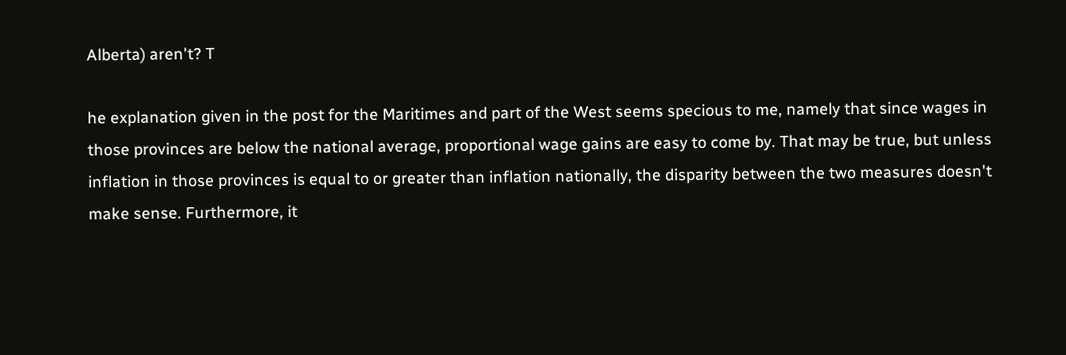Alberta) aren't? T

he explanation given in the post for the Maritimes and part of the West seems specious to me, namely that since wages in those provinces are below the national average, proportional wage gains are easy to come by. That may be true, but unless inflation in those provinces is equal to or greater than inflation nationally, the disparity between the two measures doesn't make sense. Furthermore, it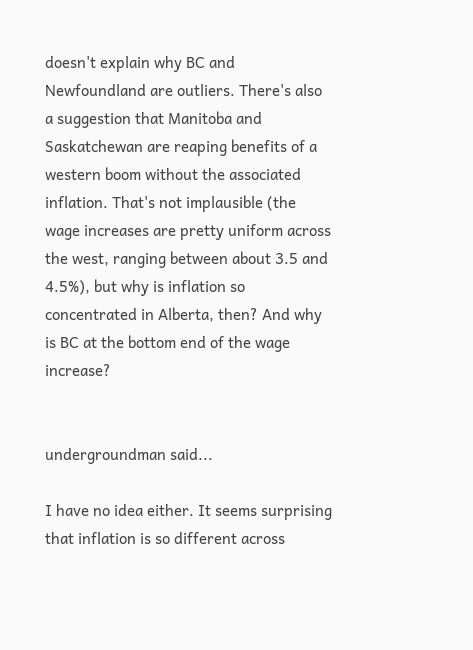doesn't explain why BC and Newfoundland are outliers. There's also a suggestion that Manitoba and Saskatchewan are reaping benefits of a western boom without the associated inflation. That's not implausible (the wage increases are pretty uniform across the west, ranging between about 3.5 and 4.5%), but why is inflation so concentrated in Alberta, then? And why is BC at the bottom end of the wage increase?


undergroundman said...

I have no idea either. It seems surprising that inflation is so different across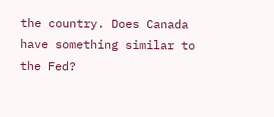the country. Does Canada have something similar to the Fed?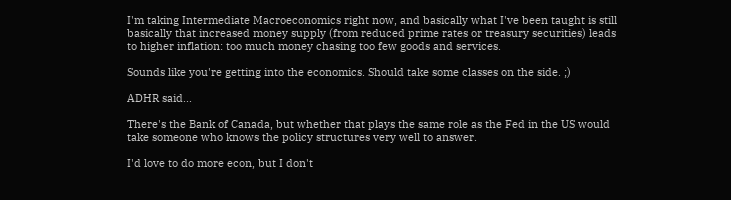I'm taking Intermediate Macroeconomics right now, and basically what I've been taught is still basically that increased money supply (from reduced prime rates or treasury securities) leads to higher inflation: too much money chasing too few goods and services.

Sounds like you're getting into the economics. Should take some classes on the side. ;)

ADHR said...

There's the Bank of Canada, but whether that plays the same role as the Fed in the US would take someone who knows the policy structures very well to answer.

I'd love to do more econ, but I don't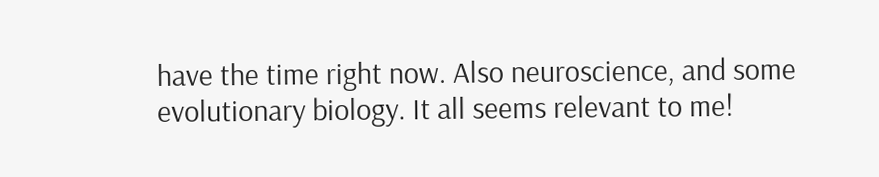have the time right now. Also neuroscience, and some evolutionary biology. It all seems relevant to me!